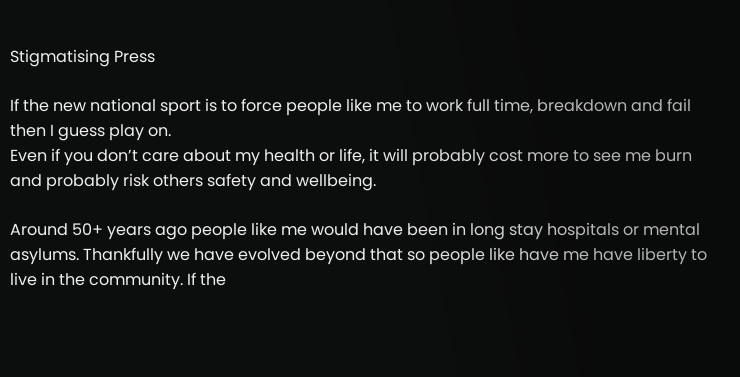Stigmatising Press

If the new national sport is to force people like me to work full time, breakdown and fail then I guess play on.
Even if you don’t care about my health or life, it will probably cost more to see me burn and probably risk others safety and wellbeing.

Around 50+ years ago people like me would have been in long stay hospitals or mental asylums. Thankfully we have evolved beyond that so people like have me have liberty to live in the community. If the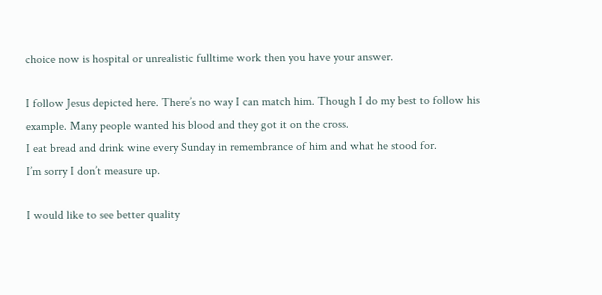choice now is hospital or unrealistic fulltime work then you have your answer.

I follow Jesus depicted here. There’s no way I can match him. Though I do my best to follow his example. Many people wanted his blood and they got it on the cross.
I eat bread and drink wine every Sunday in remembrance of him and what he stood for.
I’m sorry I don’t measure up.

I would like to see better quality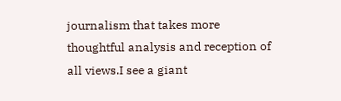journalism that takes more thoughtful analysis and reception of all views.I see a giant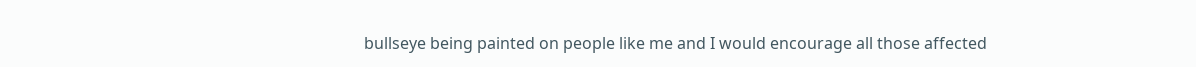bullseye being painted on people like me and I would encourage all those affected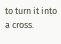to turn it into a cross.